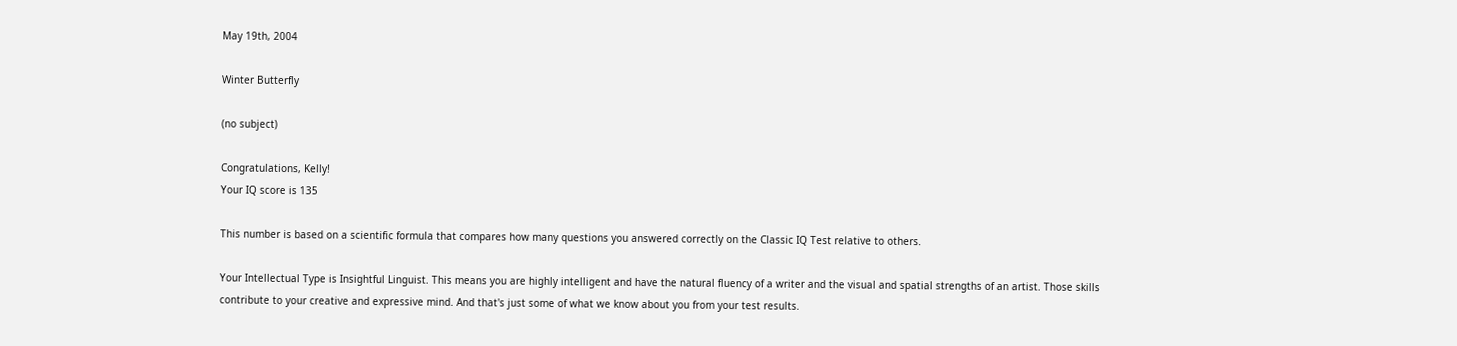May 19th, 2004

Winter Butterfly

(no subject)

Congratulations, Kelly!
Your IQ score is 135

This number is based on a scientific formula that compares how many questions you answered correctly on the Classic IQ Test relative to others.

Your Intellectual Type is Insightful Linguist. This means you are highly intelligent and have the natural fluency of a writer and the visual and spatial strengths of an artist. Those skills contribute to your creative and expressive mind. And that's just some of what we know about you from your test results.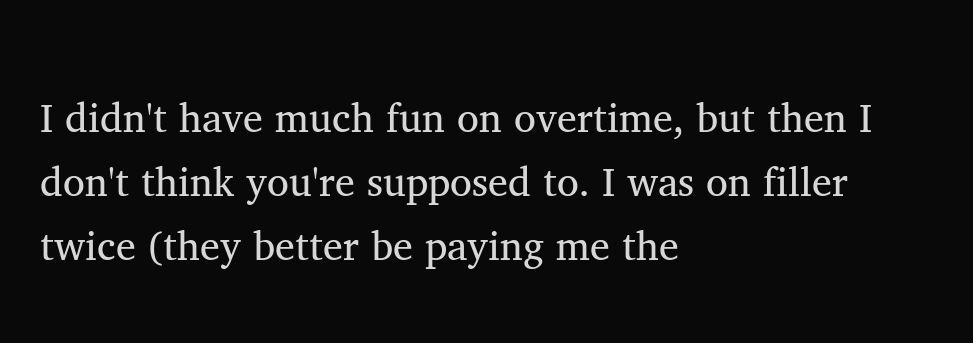I didn't have much fun on overtime, but then I don't think you're supposed to. I was on filler twice (they better be paying me the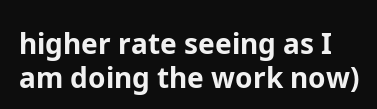higher rate seeing as I am doing the work now)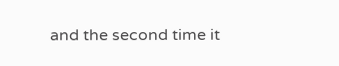and the second time it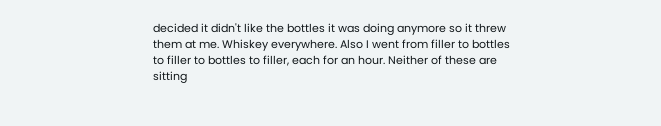decided it didn't like the bottles it was doing anymore so it threw them at me. Whiskey everywhere. Also I went from filler to bottles to filler to bottles to filler, each for an hour. Neither of these are sitting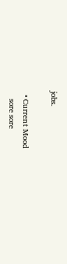jobs.

  • Current Mood
    sore sore